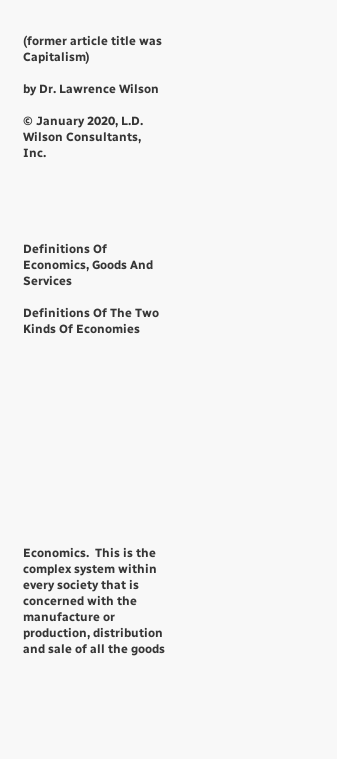(former article title was Capitalism)

by Dr. Lawrence Wilson

© January 2020, L.D. Wilson Consultants, Inc.





Definitions Of Economics, Goods And Services

Definitions Of The Two Kinds Of Economies













Economics.  This is the complex system within every society that is concerned with the manufacture or production, distribution and sale of all the goods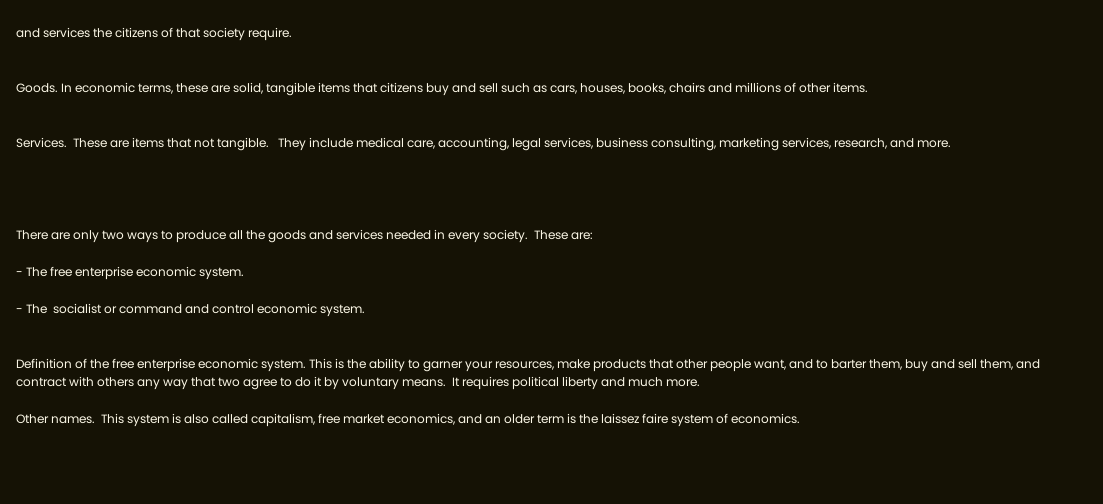and services the citizens of that society require.


Goods. In economic terms, these are solid, tangible items that citizens buy and sell such as cars, houses, books, chairs and millions of other items.


Services.  These are items that not tangible.   They include medical care, accounting, legal services, business consulting, marketing services, research, and more.




There are only two ways to produce all the goods and services needed in every society.  These are:

- The free enterprise economic system.

- The  socialist or command and control economic system.


Definition of the free enterprise economic system. This is the ability to garner your resources, make products that other people want, and to barter them, buy and sell them, and contract with others any way that two agree to do it by voluntary means.  It requires political liberty and much more.

Other names.  This system is also called capitalism, free market economics, and an older term is the laissez faire system of economics.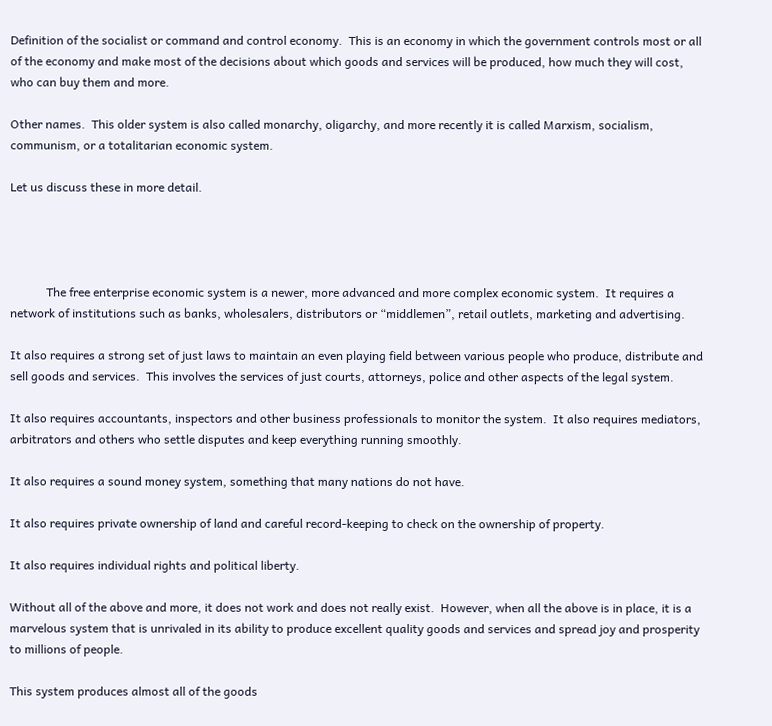Definition of the socialist or command and control economy.  This is an economy in which the government controls most or all of the economy and make most of the decisions about which goods and services will be produced, how much they will cost, who can buy them and more.

Other names.  This older system is also called monarchy, oligarchy, and more recently it is called Marxism, socialism, communism, or a totalitarian economic system.

Let us discuss these in more detail.




            The free enterprise economic system is a newer, more advanced and more complex economic system.  It requires a network of institutions such as banks, wholesalers, distributors or “middlemen”, retail outlets, marketing and advertising.

It also requires a strong set of just laws to maintain an even playing field between various people who produce, distribute and sell goods and services.  This involves the services of just courts, attorneys, police and other aspects of the legal system.

It also requires accountants, inspectors and other business professionals to monitor the system.  It also requires mediators, arbitrators and others who settle disputes and keep everything running smoothly.

It also requires a sound money system, something that many nations do not have.

It also requires private ownership of land and careful record-keeping to check on the ownership of property.

It also requires individual rights and political liberty.

Without all of the above and more, it does not work and does not really exist.  However, when all the above is in place, it is a marvelous system that is unrivaled in its ability to produce excellent quality goods and services and spread joy and prosperity to millions of people.

This system produces almost all of the goods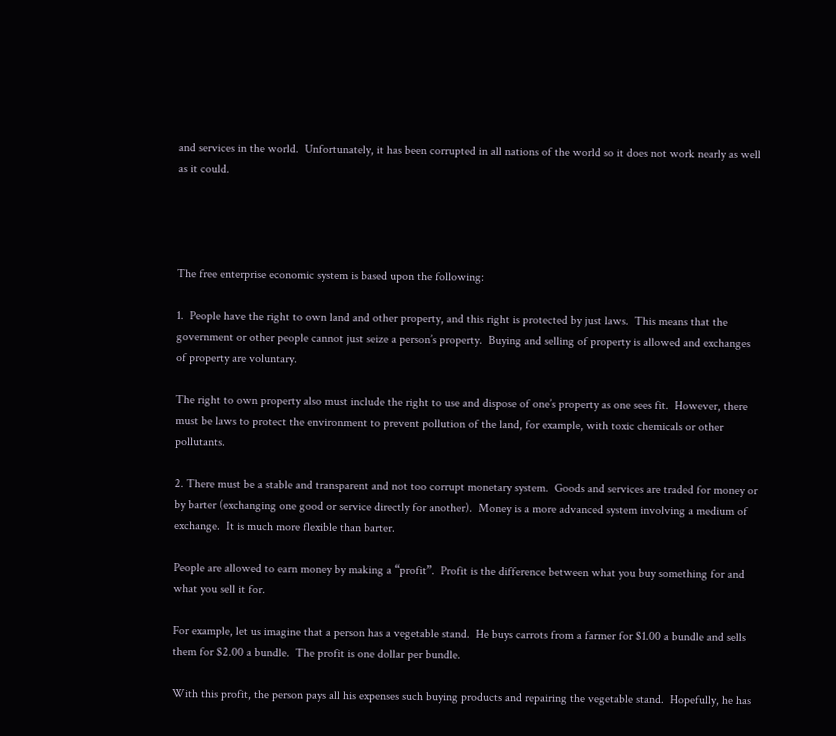and services in the world.  Unfortunately, it has been corrupted in all nations of the world so it does not work nearly as well as it could.




The free enterprise economic system is based upon the following:

1.  People have the right to own land and other property, and this right is protected by just laws.  This means that the government or other people cannot just seize a person’s property.  Buying and selling of property is allowed and exchanges of property are voluntary.

The right to own property also must include the right to use and dispose of one’s property as one sees fit.  However, there must be laws to protect the environment to prevent pollution of the land, for example, with toxic chemicals or other pollutants.

2. There must be a stable and transparent and not too corrupt monetary system.  Goods and services are traded for money or by barter (exchanging one good or service directly for another).  Money is a more advanced system involving a medium of exchange.  It is much more flexible than barter.

People are allowed to earn money by making a “profit”.  Profit is the difference between what you buy something for and what you sell it for.

For example, let us imagine that a person has a vegetable stand.  He buys carrots from a farmer for $1.00 a bundle and sells them for $2.00 a bundle.  The profit is one dollar per bundle.

With this profit, the person pays all his expenses such buying products and repairing the vegetable stand.  Hopefully, he has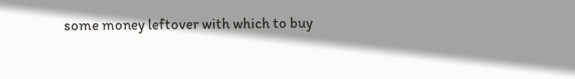some money leftover with which to buy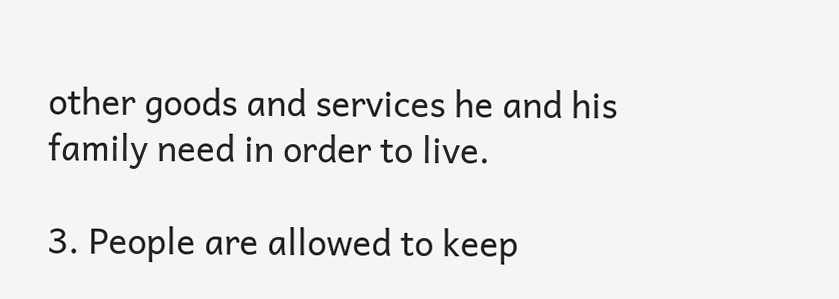other goods and services he and his family need in order to live.

3. People are allowed to keep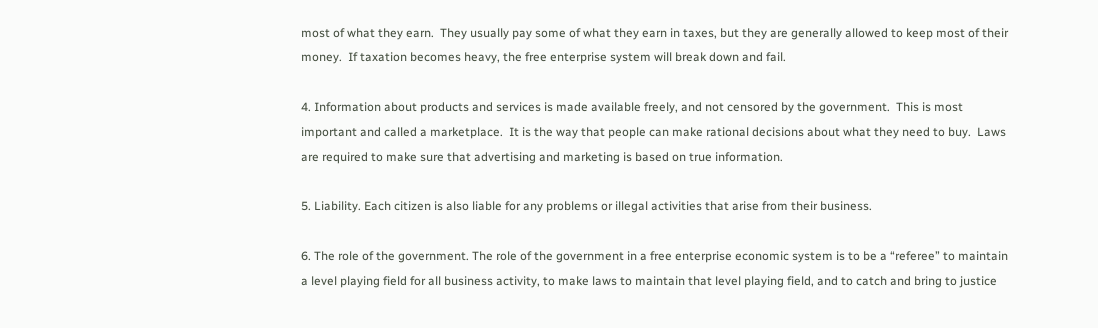most of what they earn.  They usually pay some of what they earn in taxes, but they are generally allowed to keep most of their money.  If taxation becomes heavy, the free enterprise system will break down and fail.

4. Information about products and services is made available freely, and not censored by the government.  This is most important and called a marketplace.  It is the way that people can make rational decisions about what they need to buy.  Laws are required to make sure that advertising and marketing is based on true information.

5. Liability. Each citizen is also liable for any problems or illegal activities that arise from their business.

6. The role of the government. The role of the government in a free enterprise economic system is to be a “referee” to maintain a level playing field for all business activity, to make laws to maintain that level playing field, and to catch and bring to justice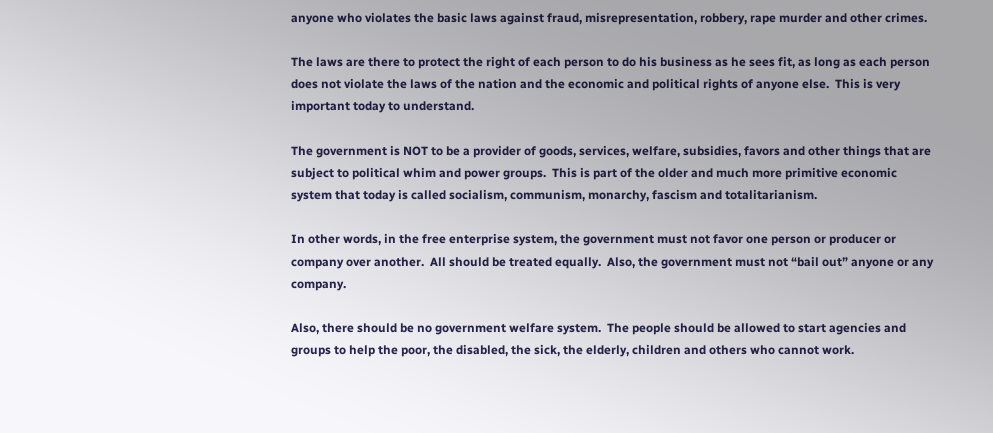anyone who violates the basic laws against fraud, misrepresentation, robbery, rape murder and other crimes.

The laws are there to protect the right of each person to do his business as he sees fit, as long as each person does not violate the laws of the nation and the economic and political rights of anyone else.  This is very important today to understand.

The government is NOT to be a provider of goods, services, welfare, subsidies, favors and other things that are subject to political whim and power groups.  This is part of the older and much more primitive economic system that today is called socialism, communism, monarchy, fascism and totalitarianism.

In other words, in the free enterprise system, the government must not favor one person or producer or company over another.  All should be treated equally.  Also, the government must not “bail out” anyone or any company.

Also, there should be no government welfare system.  The people should be allowed to start agencies and groups to help the poor, the disabled, the sick, the elderly, children and others who cannot work.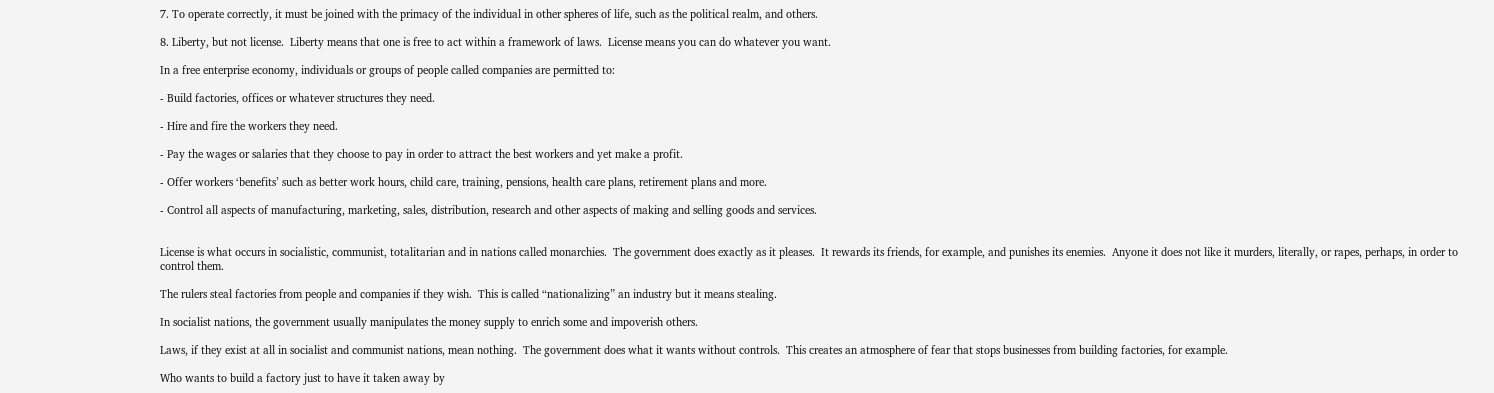7. To operate correctly, it must be joined with the primacy of the individual in other spheres of life, such as the political realm, and others.

8. Liberty, but not license.  Liberty means that one is free to act within a framework of laws.  License means you can do whatever you want.

In a free enterprise economy, individuals or groups of people called companies are permitted to:

- Build factories, offices or whatever structures they need.

- Hire and fire the workers they need.

- Pay the wages or salaries that they choose to pay in order to attract the best workers and yet make a profit.

- Offer workers ‘benefits’ such as better work hours, child care, training, pensions, health care plans, retirement plans and more.

- Control all aspects of manufacturing, marketing, sales, distribution, research and other aspects of making and selling goods and services.


License is what occurs in socialistic, communist, totalitarian and in nations called monarchies.  The government does exactly as it pleases.  It rewards its friends, for example, and punishes its enemies.  Anyone it does not like it murders, literally, or rapes, perhaps, in order to control them.

The rulers steal factories from people and companies if they wish.  This is called “nationalizing” an industry but it means stealing.

In socialist nations, the government usually manipulates the money supply to enrich some and impoverish others.

Laws, if they exist at all in socialist and communist nations, mean nothing.  The government does what it wants without controls.  This creates an atmosphere of fear that stops businesses from building factories, for example.

Who wants to build a factory just to have it taken away by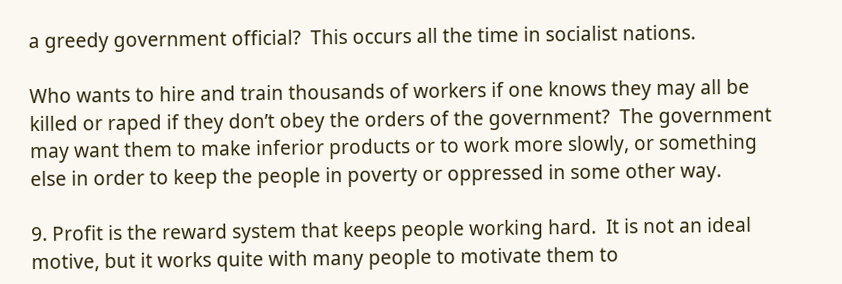a greedy government official?  This occurs all the time in socialist nations.

Who wants to hire and train thousands of workers if one knows they may all be killed or raped if they don’t obey the orders of the government?  The government may want them to make inferior products or to work more slowly, or something else in order to keep the people in poverty or oppressed in some other way.

9. Profit is the reward system that keeps people working hard.  It is not an ideal motive, but it works quite with many people to motivate them to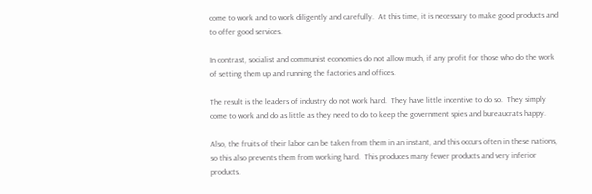come to work and to work diligently and carefully.  At this time, it is necessary to make good products and to offer good services.

In contrast, socialist and communist economies do not allow much, if any profit for those who do the work of setting them up and running the factories and offices.

The result is the leaders of industry do not work hard.  They have little incentive to do so.  They simply come to work and do as little as they need to do to keep the government spies and bureaucrats happy.

Also, the fruits of their labor can be taken from them in an instant, and this occurs often in these nations, so this also prevents them from working hard.  This produces many fewer products and very inferior products.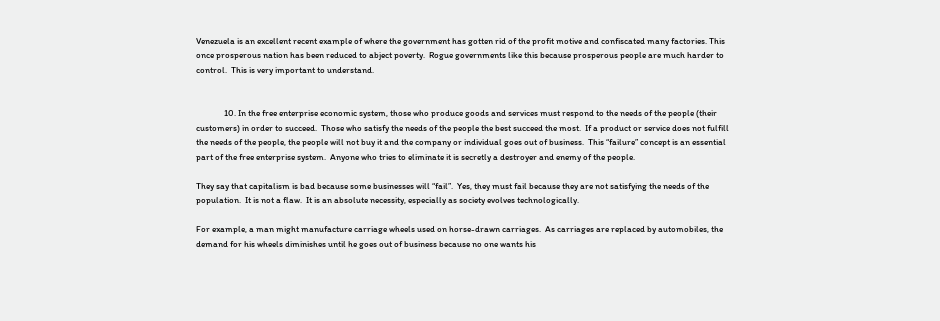Venezuela is an excellent recent example of where the government has gotten rid of the profit motive and confiscated many factories. This once prosperous nation has been reduced to abject poverty.  Rogue governments like this because prosperous people are much harder to control.  This is very important to understand.


              10. In the free enterprise economic system, those who produce goods and services must respond to the needs of the people (their customers) in order to succeed.  Those who satisfy the needs of the people the best succeed the most.  If a product or service does not fulfill the needs of the people, the people will not buy it and the company or individual goes out of business.  This “failure” concept is an essential part of the free enterprise system.  Anyone who tries to eliminate it is secretly a destroyer and enemy of the people.

They say that capitalism is bad because some businesses will “fail”.  Yes, they must fail because they are not satisfying the needs of the population.  It is not a flaw.  It is an absolute necessity, especially as society evolves technologically.

For example, a man might manufacture carriage wheels used on horse-drawn carriages.  As carriages are replaced by automobiles, the demand for his wheels diminishes until he goes out of business because no one wants his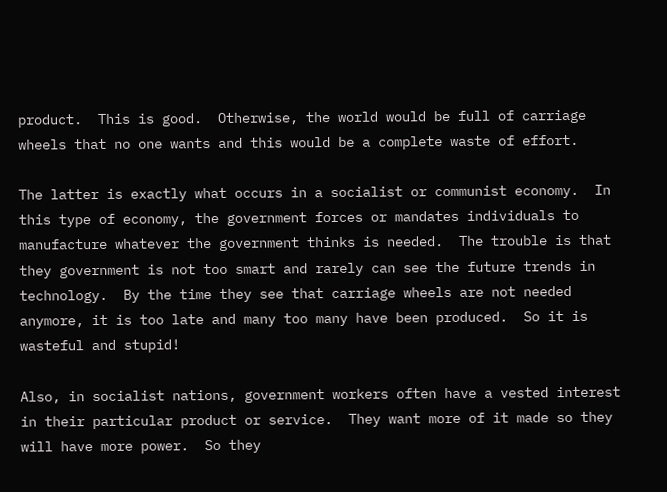product.  This is good.  Otherwise, the world would be full of carriage wheels that no one wants and this would be a complete waste of effort.

The latter is exactly what occurs in a socialist or communist economy.  In this type of economy, the government forces or mandates individuals to manufacture whatever the government thinks is needed.  The trouble is that they government is not too smart and rarely can see the future trends in technology.  By the time they see that carriage wheels are not needed anymore, it is too late and many too many have been produced.  So it is wasteful and stupid!

Also, in socialist nations, government workers often have a vested interest in their particular product or service.  They want more of it made so they will have more power.  So they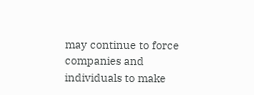may continue to force companies and individuals to make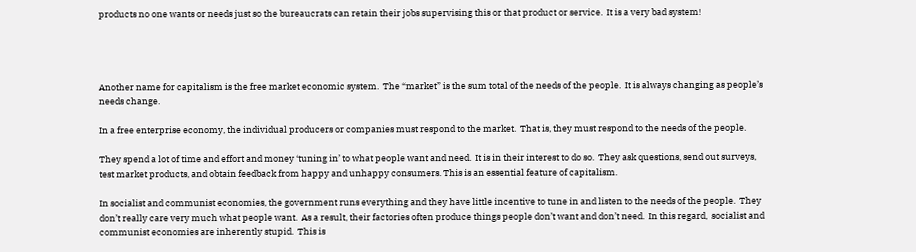products no one wants or needs just so the bureaucrats can retain their jobs supervising this or that product or service.  It is a very bad system!




Another name for capitalism is the free market economic system.  The “market” is the sum total of the needs of the people.  It is always changing as people’s needs change.

In a free enterprise economy, the individual producers or companies must respond to the market.  That is, they must respond to the needs of the people.

They spend a lot of time and effort and money ‘tuning in’ to what people want and need.  It is in their interest to do so.  They ask questions, send out surveys, test market products, and obtain feedback from happy and unhappy consumers. This is an essential feature of capitalism.

In socialist and communist economies, the government runs everything and they have little incentive to tune in and listen to the needs of the people.  They don’t really care very much what people want.  As a result, their factories often produce things people don’t want and don’t need.  In this regard,  socialist and communist economies are inherently stupid.  This is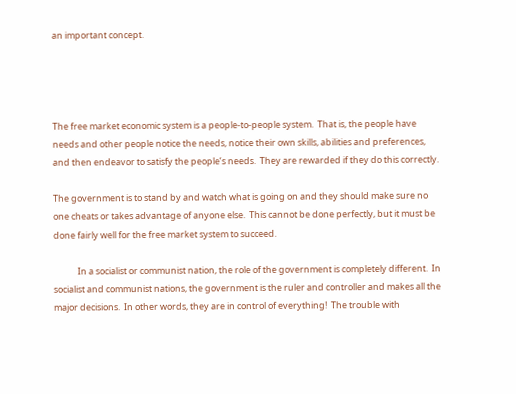an important concept.




The free market economic system is a people-to-people system.  That is, the people have needs and other people notice the needs, notice their own skills, abilities and preferences, and then endeavor to satisfy the people’s needs.  They are rewarded if they do this correctly.

The government is to stand by and watch what is going on and they should make sure no one cheats or takes advantage of anyone else.  This cannot be done perfectly, but it must be done fairly well for the free market system to succeed.

            In a socialist or communist nation, the role of the government is completely different.  In socialist and communist nations, the government is the ruler and controller and makes all the major decisions.  In other words, they are in control of everything!  The trouble with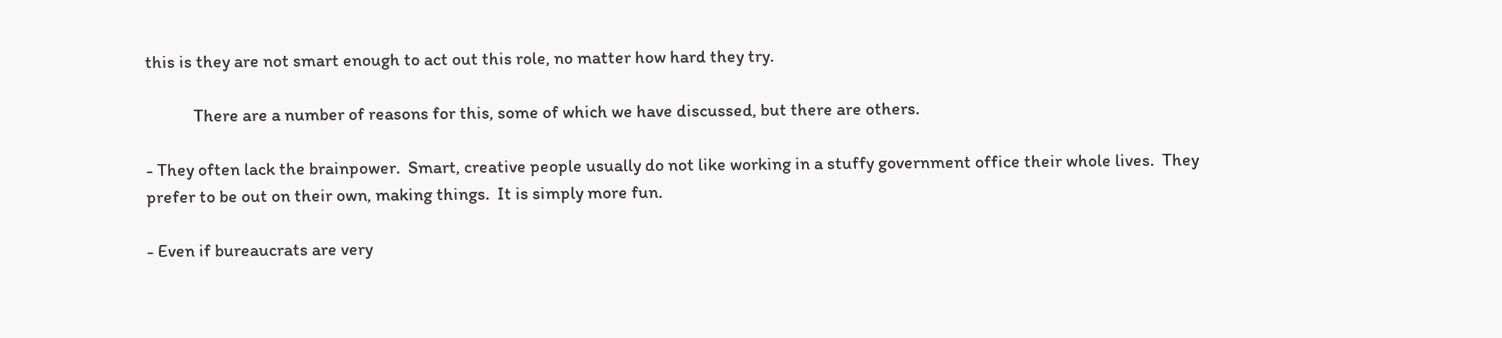this is they are not smart enough to act out this role, no matter how hard they try.

            There are a number of reasons for this, some of which we have discussed, but there are others.

- They often lack the brainpower.  Smart, creative people usually do not like working in a stuffy government office their whole lives.  They prefer to be out on their own, making things.  It is simply more fun.

- Even if bureaucrats are very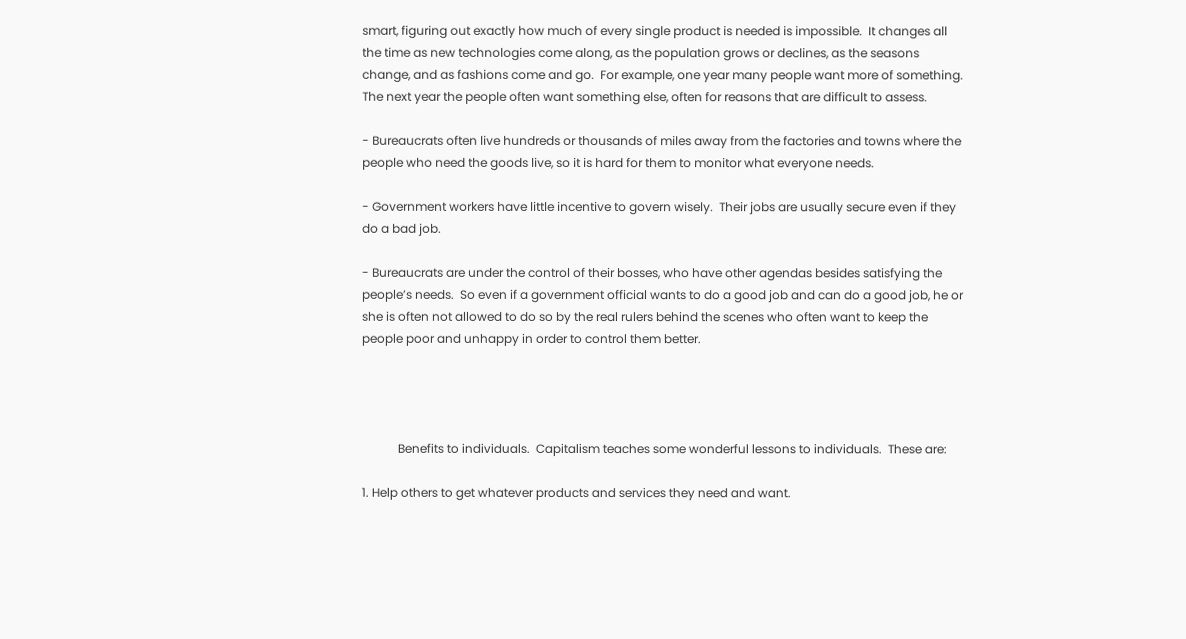smart, figuring out exactly how much of every single product is needed is impossible.  It changes all the time as new technologies come along, as the population grows or declines, as the seasons change, and as fashions come and go.  For example, one year many people want more of something.  The next year the people often want something else, often for reasons that are difficult to assess.

- Bureaucrats often live hundreds or thousands of miles away from the factories and towns where the people who need the goods live, so it is hard for them to monitor what everyone needs.

- Government workers have little incentive to govern wisely.  Their jobs are usually secure even if they do a bad job.

- Bureaucrats are under the control of their bosses, who have other agendas besides satisfying the people’s needs.  So even if a government official wants to do a good job and can do a good job, he or she is often not allowed to do so by the real rulers behind the scenes who often want to keep the people poor and unhappy in order to control them better.




            Benefits to individuals.  Capitalism teaches some wonderful lessons to individuals.  These are:

1. Help others to get whatever products and services they need and want.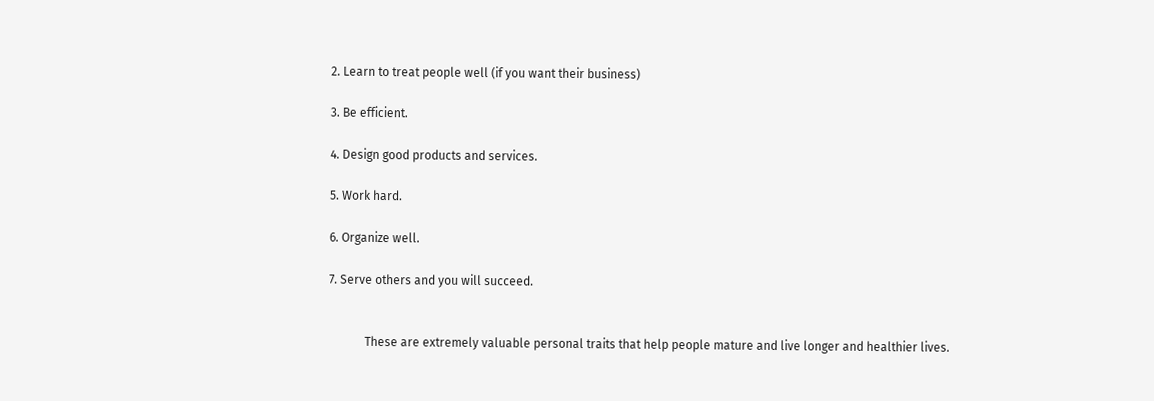2. Learn to treat people well (if you want their business)

3. Be efficient.

4. Design good products and services.

5. Work hard.

6. Organize well.

7. Serve others and you will succeed.


            These are extremely valuable personal traits that help people mature and live longer and healthier lives.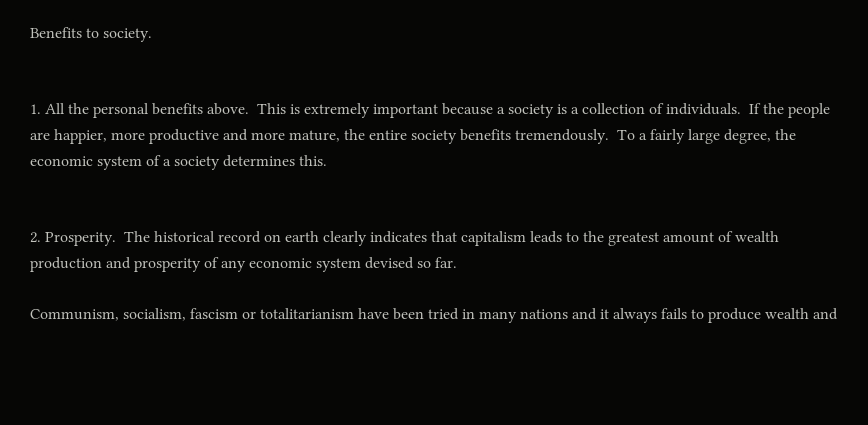Benefits to society.


1. All the personal benefits above.  This is extremely important because a society is a collection of individuals.  If the people are happier, more productive and more mature, the entire society benefits tremendously.  To a fairly large degree, the economic system of a society determines this.


2. Prosperity.  The historical record on earth clearly indicates that capitalism leads to the greatest amount of wealth production and prosperity of any economic system devised so far.

Communism, socialism, fascism or totalitarianism have been tried in many nations and it always fails to produce wealth and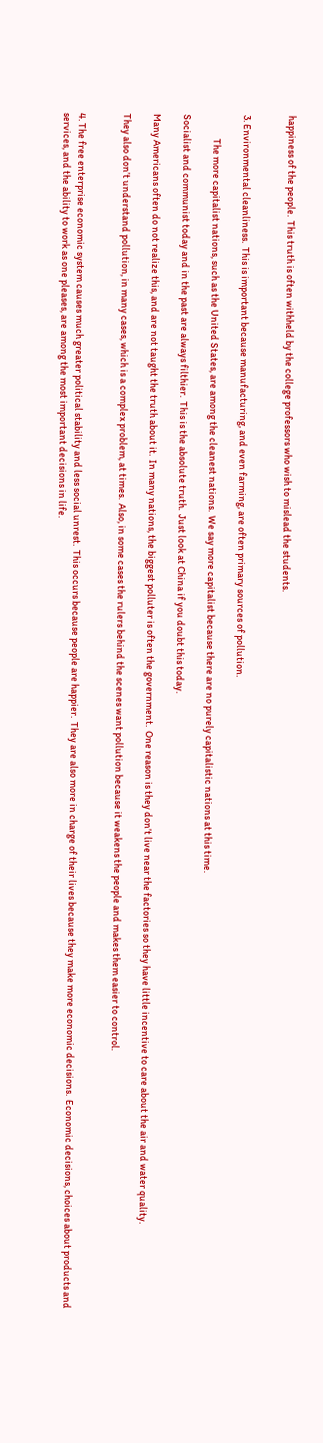happiness of the people.  This truth is often withheld by the college professors who wish to mislead the students.


3. Environmental cleanliness.  This is important because manufacturing, and even farming, are often primary sources of pollution.

            The more capitalist nations, such as the United States, are among the cleanest nations.  We say more capitalist because there are no purely capitalistic nations at this time.

Socialist and communist today and in the past are always filthier.  This is the absolute truth.  Just look at China if you doubt this today.

Many Americans often do not realize this, and are not taught the truth about it.  In many nations, the biggest polluter is often the government.  One reason is they don’t live near the factories so they have little incentive to care about the air and water quality.

They also don’t understand pollution, in many cases, which is a complex problem, at times.  Also, in some cases the rulers behind the scenes want pollution because it weakens the people and makes them easier to control.


4. The free enterprise economic system causes much greater political stability and less social unrest.  This occurs because people are happier.  They are also more in charge of their lives because they make more economic decisions.  Economic decisions, choices about products and services, and the ability to work as one pleases, are among the most important decisions in life.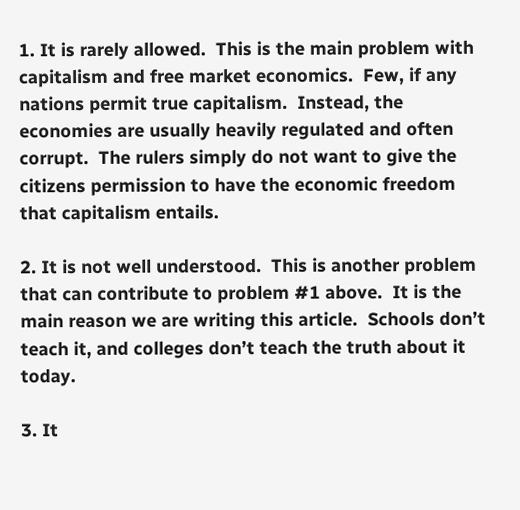1. It is rarely allowed.  This is the main problem with capitalism and free market economics.  Few, if any nations permit true capitalism.  Instead, the economies are usually heavily regulated and often corrupt.  The rulers simply do not want to give the citizens permission to have the economic freedom that capitalism entails.

2. It is not well understood.  This is another problem that can contribute to problem #1 above.  It is the main reason we are writing this article.  Schools don’t teach it, and colleges don’t teach the truth about it today.

3. It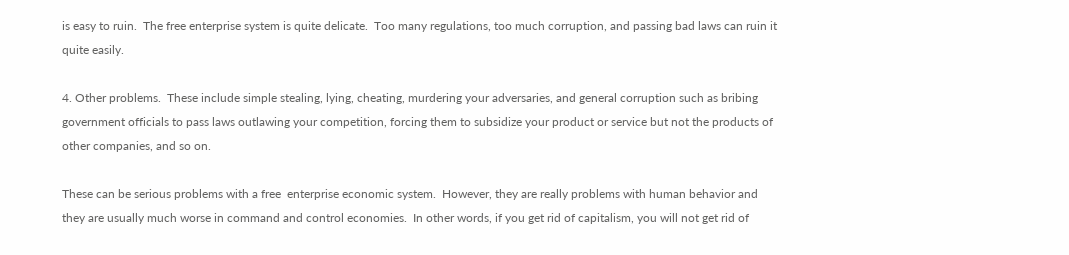is easy to ruin.  The free enterprise system is quite delicate.  Too many regulations, too much corruption, and passing bad laws can ruin it quite easily.

4. Other problems.  These include simple stealing, lying, cheating, murdering your adversaries, and general corruption such as bribing government officials to pass laws outlawing your competition, forcing them to subsidize your product or service but not the products of other companies, and so on.

These can be serious problems with a free  enterprise economic system.  However, they are really problems with human behavior and they are usually much worse in command and control economies.  In other words, if you get rid of capitalism, you will not get rid of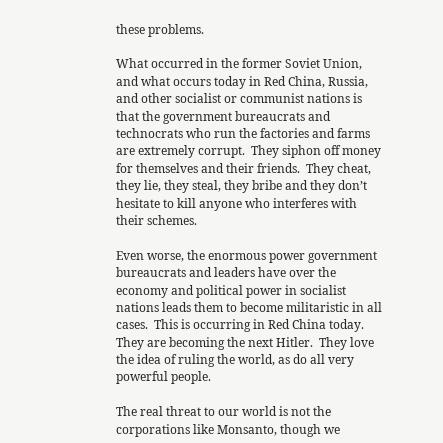these problems.

What occurred in the former Soviet Union, and what occurs today in Red China, Russia, and other socialist or communist nations is that the government bureaucrats and technocrats who run the factories and farms are extremely corrupt.  They siphon off money for themselves and their friends.  They cheat, they lie, they steal, they bribe and they don’t hesitate to kill anyone who interferes with their schemes.

Even worse, the enormous power government bureaucrats and leaders have over the economy and political power in socialist nations leads them to become militaristic in all cases.  This is occurring in Red China today.  They are becoming the next Hitler.  They love the idea of ruling the world, as do all very powerful people.

The real threat to our world is not the corporations like Monsanto, though we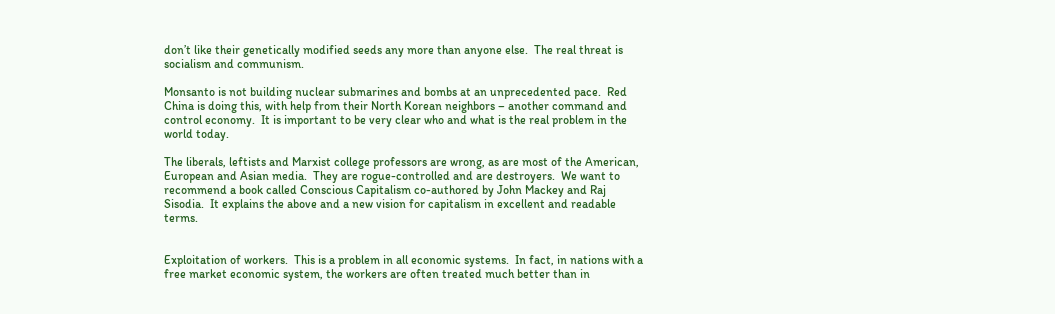don’t like their genetically modified seeds any more than anyone else.  The real threat is socialism and communism.

Monsanto is not building nuclear submarines and bombs at an unprecedented pace.  Red China is doing this, with help from their North Korean neighbors – another command and control economy.  It is important to be very clear who and what is the real problem in the world today.

The liberals, leftists and Marxist college professors are wrong, as are most of the American, European and Asian media.  They are rogue-controlled and are destroyers.  We want to recommend a book called Conscious Capitalism co-authored by John Mackey and Raj Sisodia.  It explains the above and a new vision for capitalism in excellent and readable terms.


Exploitation of workers.  This is a problem in all economic systems.  In fact, in nations with a free market economic system, the workers are often treated much better than in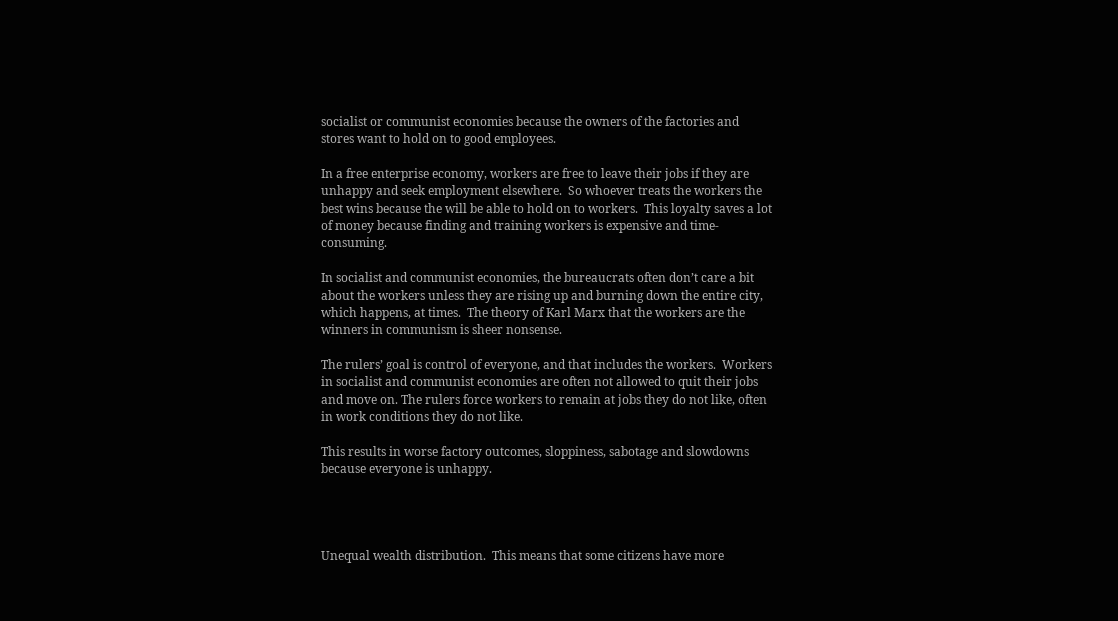socialist or communist economies because the owners of the factories and stores want to hold on to good employees.

In a free enterprise economy, workers are free to leave their jobs if they are unhappy and seek employment elsewhere.  So whoever treats the workers the best wins because the will be able to hold on to workers.  This loyalty saves a lot of money because finding and training workers is expensive and time-consuming.

In socialist and communist economies, the bureaucrats often don’t care a bit about the workers unless they are rising up and burning down the entire city, which happens, at times.  The theory of Karl Marx that the workers are the winners in communism is sheer nonsense.

The rulers’ goal is control of everyone, and that includes the workers.  Workers in socialist and communist economies are often not allowed to quit their jobs and move on. The rulers force workers to remain at jobs they do not like, often in work conditions they do not like.

This results in worse factory outcomes, sloppiness, sabotage and slowdowns because everyone is unhappy.




Unequal wealth distribution.  This means that some citizens have more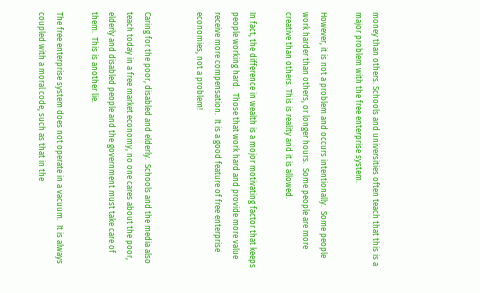money than others. Schools and universities often teach that this is a major problem with the free enterprise system.

However, it is not a problem and occurs intentionally.  Some people work harder than others, or longer hours.  Some people are more creative than others. This is reality and it is allowed.

In fact, the difference in wealth is a mojor motivating factor that keeps people working hard.  Those that work hard and provide more value receive more compensation.  It is a good feature of free enterprise economies, not a problem!


Caring for the poor, disabled and elderly.  Schools and the media also teach today in a free market economy, no one cares about the poor, elderly and disabled people and the government must take care of them.  This is another lie.

The free enterprise system does not operate in a vacuum.  It is always coupled with a moral code, such as that in the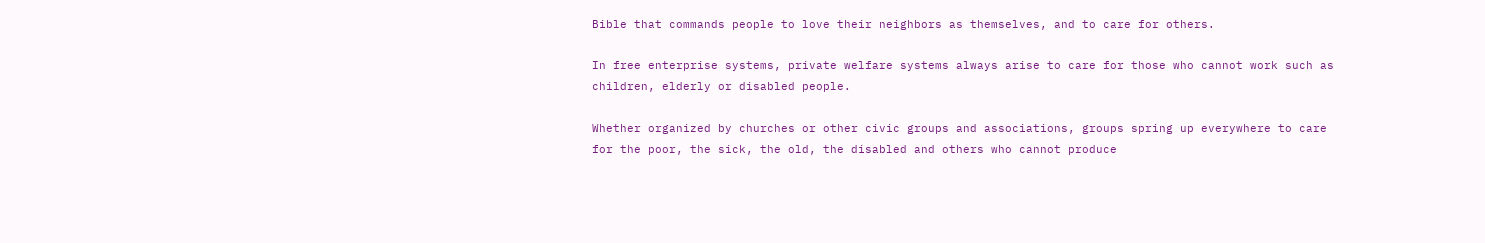Bible that commands people to love their neighbors as themselves, and to care for others.

In free enterprise systems, private welfare systems always arise to care for those who cannot work such as children, elderly or disabled people.

Whether organized by churches or other civic groups and associations, groups spring up everywhere to care for the poor, the sick, the old, the disabled and others who cannot produce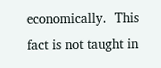economically.  This fact is not taught in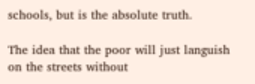schools, but is the absolute truth.

The idea that the poor will just languish on the streets without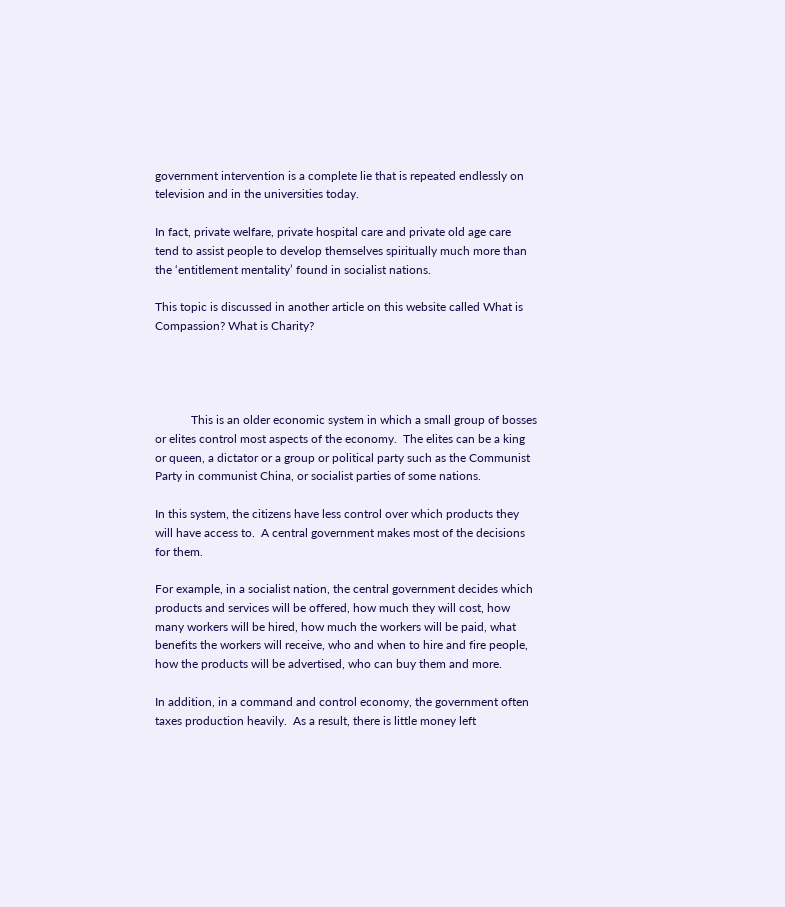government intervention is a complete lie that is repeated endlessly on television and in the universities today.

In fact, private welfare, private hospital care and private old age care tend to assist people to develop themselves spiritually much more than the ‘entitlement mentality’ found in socialist nations.

This topic is discussed in another article on this website called What is Compassion? What is Charity?




            This is an older economic system in which a small group of bosses or elites control most aspects of the economy.  The elites can be a king or queen, a dictator or a group or political party such as the Communist Party in communist China, or socialist parties of some nations.

In this system, the citizens have less control over which products they will have access to.  A central government makes most of the decisions for them.

For example, in a socialist nation, the central government decides which products and services will be offered, how much they will cost, how many workers will be hired, how much the workers will be paid, what benefits the workers will receive, who and when to hire and fire people, how the products will be advertised, who can buy them and more.

In addition, in a command and control economy, the government often taxes production heavily.  As a result, there is little money left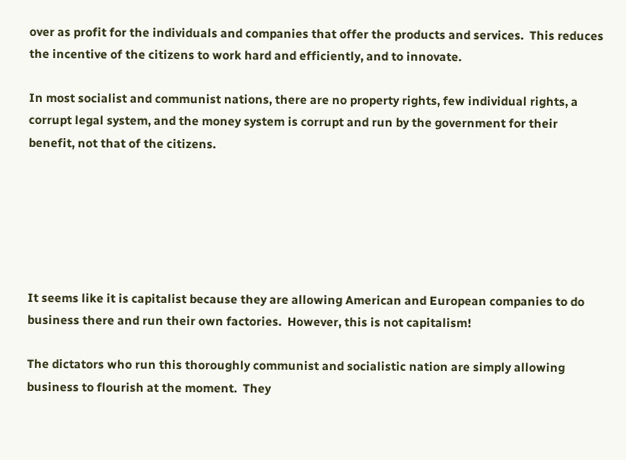over as profit for the individuals and companies that offer the products and services.  This reduces the incentive of the citizens to work hard and efficiently, and to innovate.

In most socialist and communist nations, there are no property rights, few individual rights, a corrupt legal system, and the money system is corrupt and run by the government for their benefit, not that of the citizens.






It seems like it is capitalist because they are allowing American and European companies to do business there and run their own factories.  However, this is not capitalism!

The dictators who run this thoroughly communist and socialistic nation are simply allowing business to flourish at the moment.  They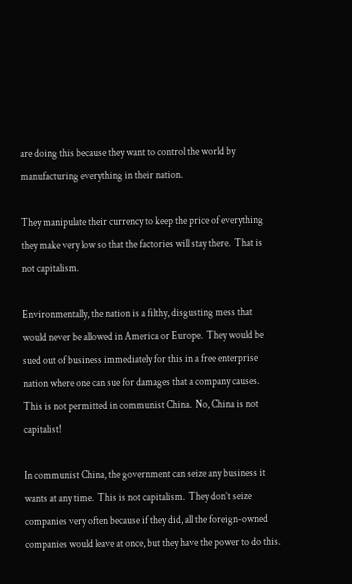are doing this because they want to control the world by manufacturing everything in their nation.

They manipulate their currency to keep the price of everything they make very low so that the factories will stay there.  That is not capitalism.

Environmentally, the nation is a filthy, disgusting mess that would never be allowed in America or Europe.  They would be sued out of business immediately for this in a free enterprise nation where one can sue for damages that a company causes.  This is not permitted in communist China.  No, China is not capitalist!

In communist China, the government can seize any business it wants at any time.  This is not capitalism.  They don’t seize companies very often because if they did, all the foreign-owned companies would leave at once, but they have the power to do this.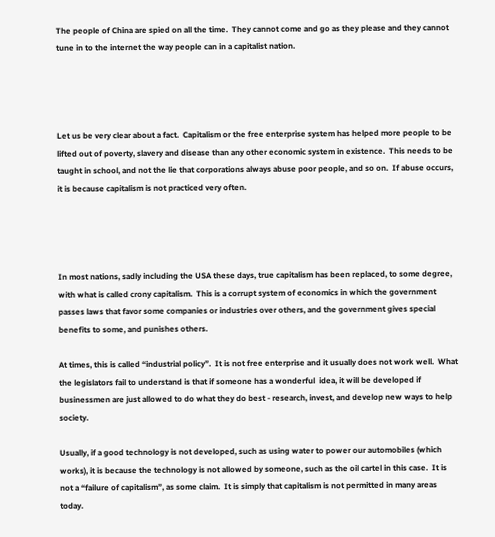The people of China are spied on all the time.  They cannot come and go as they please and they cannot tune in to the internet the way people can in a capitalist nation.




Let us be very clear about a fact.  Capitalism or the free enterprise system has helped more people to be lifted out of poverty, slavery and disease than any other economic system in existence.  This needs to be taught in school, and not the lie that corporations always abuse poor people, and so on.  If abuse occurs, it is because capitalism is not practiced very often.




In most nations, sadly including the USA these days, true capitalism has been replaced, to some degree, with what is called crony capitalism.  This is a corrupt system of economics in which the government passes laws that favor some companies or industries over others, and the government gives special benefits to some, and punishes others.

At times, this is called “industrial policy”.  It is not free enterprise and it usually does not work well.  What the legislators fail to understand is that if someone has a wonderful  idea, it will be developed if businessmen are just allowed to do what they do best - research, invest, and develop new ways to help society.

Usually, if a good technology is not developed, such as using water to power our automobiles (which works), it is because the technology is not allowed by someone, such as the oil cartel in this case.  It is not a “failure of capitalism”, as some claim.  It is simply that capitalism is not permitted in many areas today.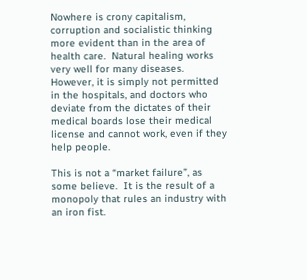Nowhere is crony capitalism, corruption and socialistic thinking more evident than in the area of health care.  Natural healing works very well for many diseases.  However, it is simply not permitted in the hospitals, and doctors who deviate from the dictates of their medical boards lose their medical license and cannot work, even if they help people.

This is not a “market failure”, as some believe.  It is the result of a monopoly that rules an industry with an iron fist.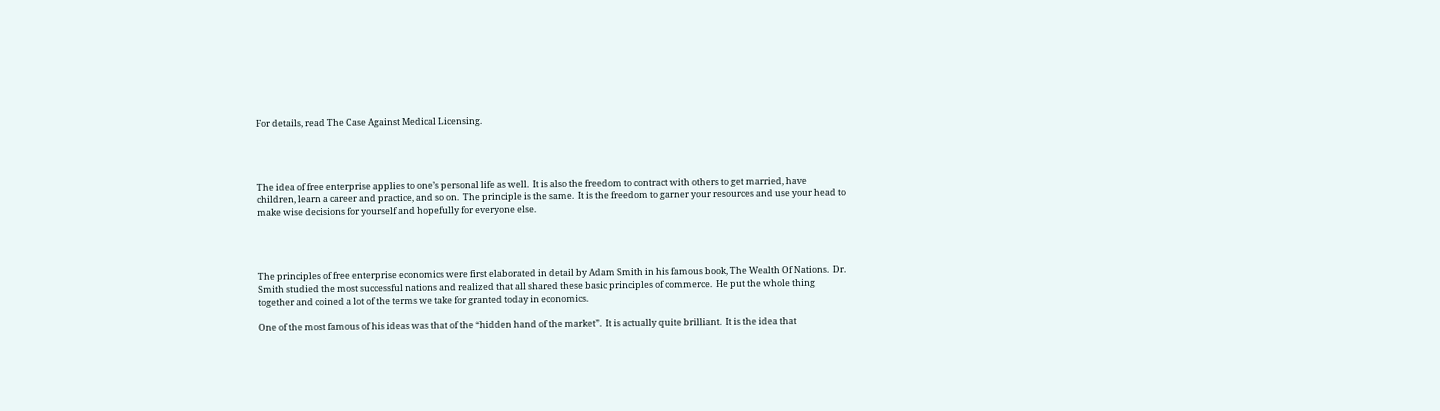For details, read The Case Against Medical Licensing.




The idea of free enterprise applies to one’s personal life as well.  It is also the freedom to contract with others to get married, have children, learn a career and practice, and so on.  The principle is the same.  It is the freedom to garner your resources and use your head to make wise decisions for yourself and hopefully for everyone else.




The principles of free enterprise economics were first elaborated in detail by Adam Smith in his famous book, The Wealth Of Nations.  Dr. Smith studied the most successful nations and realized that all shared these basic principles of commerce.  He put the whole thing together and coined a lot of the terms we take for granted today in economics.

One of the most famous of his ideas was that of the “hidden hand of the market”.  It is actually quite brilliant.  It is the idea that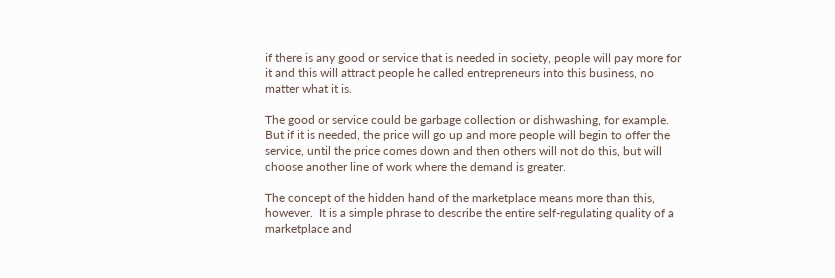if there is any good or service that is needed in society, people will pay more for it and this will attract people he called entrepreneurs into this business, no matter what it is.

The good or service could be garbage collection or dishwashing, for example.  But if it is needed, the price will go up and more people will begin to offer the service, until the price comes down and then others will not do this, but will choose another line of work where the demand is greater.

The concept of the hidden hand of the marketplace means more than this, however.  It is a simple phrase to describe the entire self-regulating quality of a marketplace and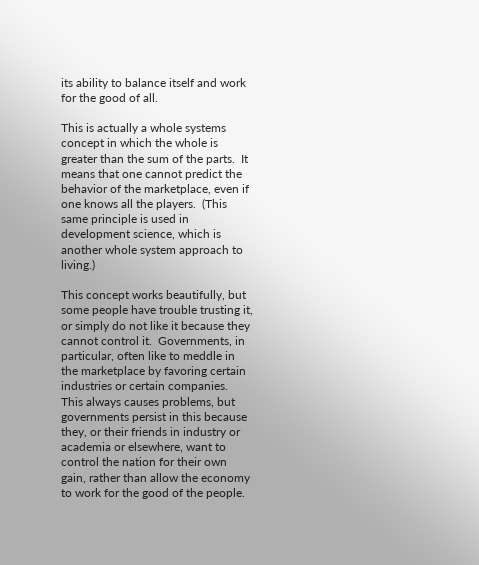its ability to balance itself and work for the good of all.

This is actually a whole systems concept in which the whole is greater than the sum of the parts.  It means that one cannot predict the behavior of the marketplace, even if one knows all the players.  (This same principle is used in development science, which is another whole system approach to living.)

This concept works beautifully, but some people have trouble trusting it, or simply do not like it because they cannot control it.  Governments, in particular, often like to meddle in the marketplace by favoring certain industries or certain companies.  This always causes problems, but governments persist in this because they, or their friends in industry or academia or elsewhere, want to control the nation for their own gain, rather than allow the economy to work for the good of the people.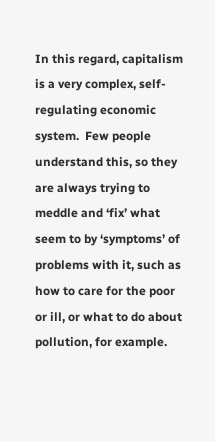In this regard, capitalism is a very complex, self-regulating economic system.  Few people understand this, so they are always trying to meddle and ‘fix’ what seem to by ‘symptoms’ of problems with it, such as how to care for the poor or ill, or what to do about pollution, for example.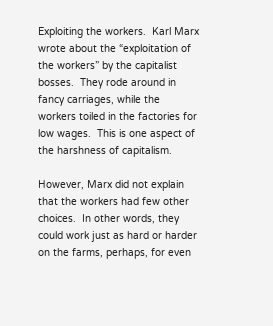Exploiting the workers.  Karl Marx wrote about the “exploitation of the workers” by the capitalist bosses.  They rode around in fancy carriages, while the workers toiled in the factories for low wages.  This is one aspect of the harshness of capitalism.

However, Marx did not explain that the workers had few other choices.  In other words, they could work just as hard or harder on the farms, perhaps, for even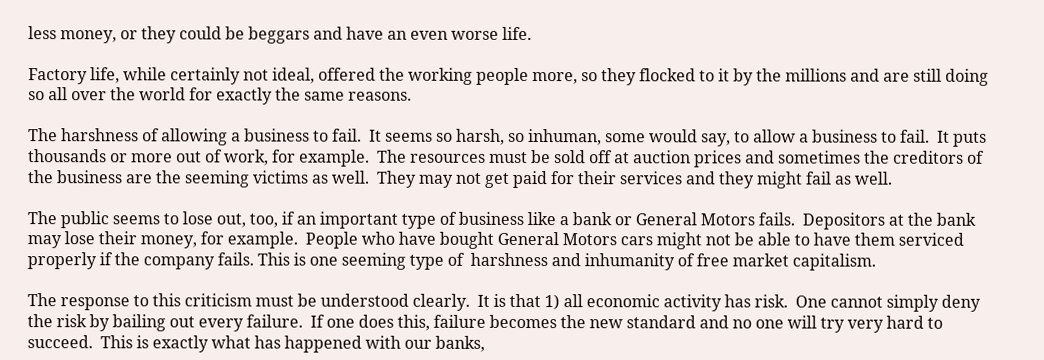less money, or they could be beggars and have an even worse life.

Factory life, while certainly not ideal, offered the working people more, so they flocked to it by the millions and are still doing so all over the world for exactly the same reasons.

The harshness of allowing a business to fail.  It seems so harsh, so inhuman, some would say, to allow a business to fail.  It puts thousands or more out of work, for example.  The resources must be sold off at auction prices and sometimes the creditors of the business are the seeming victims as well.  They may not get paid for their services and they might fail as well.

The public seems to lose out, too, if an important type of business like a bank or General Motors fails.  Depositors at the bank may lose their money, for example.  People who have bought General Motors cars might not be able to have them serviced properly if the company fails. This is one seeming type of  harshness and inhumanity of free market capitalism.

The response to this criticism must be understood clearly.  It is that 1) all economic activity has risk.  One cannot simply deny the risk by bailing out every failure.  If one does this, failure becomes the new standard and no one will try very hard to succeed.  This is exactly what has happened with our banks,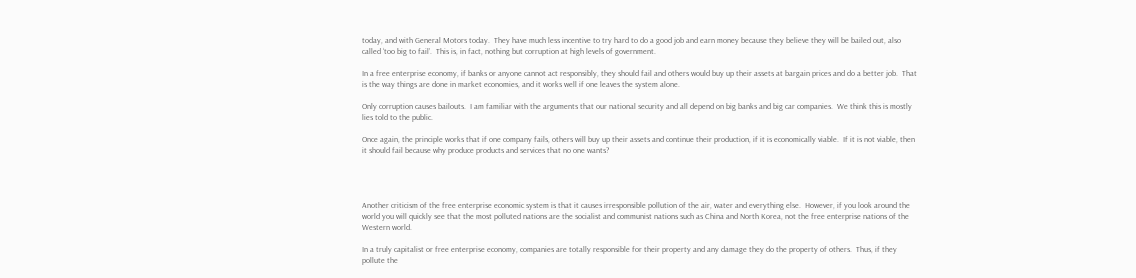today, and with General Motors today.  They have much less incentive to try hard to do a good job and earn money because they believe they will be bailed out, also called ‘too big to fail’.  This is, in fact, nothing but corruption at high levels of government.

In a free enterprise economy, if banks or anyone cannot act responsibly, they should fail and others would buy up their assets at bargain prices and do a better job.  That is the way things are done in market economies, and it works well if one leaves the system alone.

Only corruption causes bailouts.  I am familiar with the arguments that our national security and all depend on big banks and big car companies.  We think this is mostly lies told to the public.

Once again, the principle works that if one company fails, others will buy up their assets and continue their production, if it is economically viable.  If it is not viable, then it should fail because why produce products and services that no one wants?




Another criticism of the free enterprise economic system is that it causes irresponsible pollution of the air, water and everything else.  However, if you look around the world you will quickly see that the most polluted nations are the socialist and communist nations such as China and North Korea, not the free enterprise nations of the Western world.

In a truly capitalist or free enterprise economy, companies are totally responsible for their property and any damage they do the property of others.  Thus, if they pollute the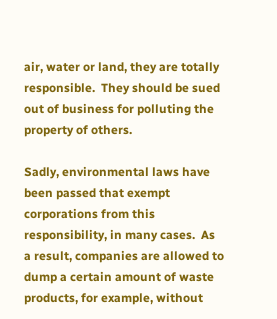air, water or land, they are totally responsible.  They should be sued out of business for polluting the property of others.

Sadly, environmental laws have been passed that exempt corporations from this responsibility, in many cases.  As a result, companies are allowed to dump a certain amount of waste products, for example, without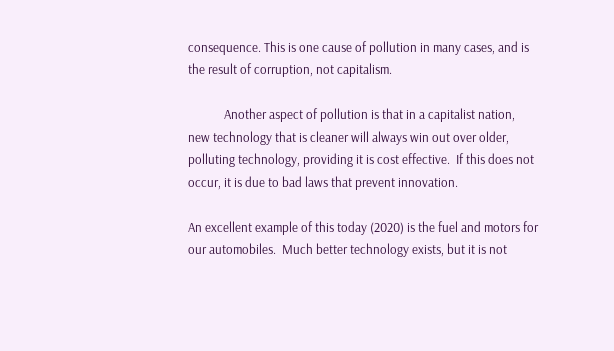consequence. This is one cause of pollution in many cases, and is the result of corruption, not capitalism.

            Another aspect of pollution is that in a capitalist nation, new technology that is cleaner will always win out over older, polluting technology, providing it is cost effective.  If this does not occur, it is due to bad laws that prevent innovation.

An excellent example of this today (2020) is the fuel and motors for our automobiles.  Much better technology exists, but it is not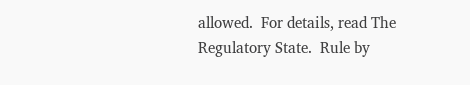allowed.  For details, read The Regulatory State.  Rule by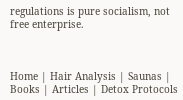regulations is pure socialism, not free enterprise.



Home | Hair Analysis | Saunas | Books | Articles | Detox Protocols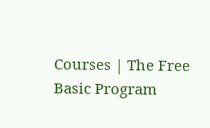Courses | The Free Basic Program